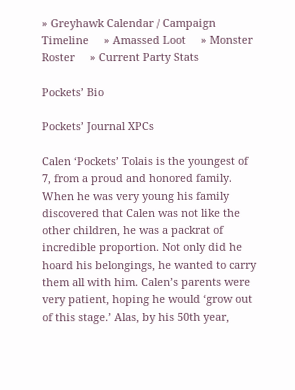» Greyhawk Calendar / Campaign Timeline     » Amassed Loot     » Monster Roster     » Current Party Stats

Pockets’ Bio

Pockets’ Journal XPCs

Calen ‘Pockets’ Tolais is the youngest of 7, from a proud and honored family. When he was very young his family discovered that Calen was not like the other children, he was a packrat of incredible proportion. Not only did he hoard his belongings, he wanted to carry them all with him. Calen’s parents were very patient, hoping he would ‘grow out of this stage.’ Alas, by his 50th year,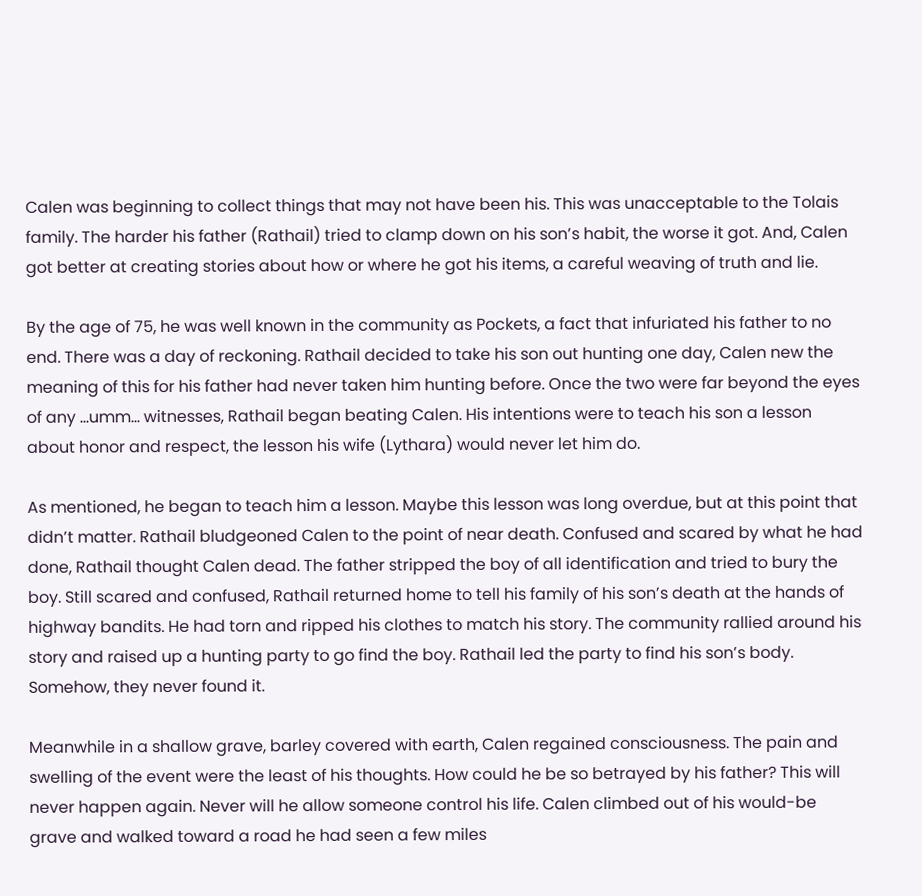Calen was beginning to collect things that may not have been his. This was unacceptable to the Tolais family. The harder his father (Rathail) tried to clamp down on his son’s habit, the worse it got. And, Calen got better at creating stories about how or where he got his items, a careful weaving of truth and lie.

By the age of 75, he was well known in the community as Pockets, a fact that infuriated his father to no end. There was a day of reckoning. Rathail decided to take his son out hunting one day, Calen new the meaning of this for his father had never taken him hunting before. Once the two were far beyond the eyes of any ...umm... witnesses, Rathail began beating Calen. His intentions were to teach his son a lesson about honor and respect, the lesson his wife (Lythara) would never let him do.

As mentioned, he began to teach him a lesson. Maybe this lesson was long overdue, but at this point that didn’t matter. Rathail bludgeoned Calen to the point of near death. Confused and scared by what he had done, Rathail thought Calen dead. The father stripped the boy of all identification and tried to bury the boy. Still scared and confused, Rathail returned home to tell his family of his son’s death at the hands of highway bandits. He had torn and ripped his clothes to match his story. The community rallied around his story and raised up a hunting party to go find the boy. Rathail led the party to find his son’s body. Somehow, they never found it.

Meanwhile in a shallow grave, barley covered with earth, Calen regained consciousness. The pain and swelling of the event were the least of his thoughts. How could he be so betrayed by his father? This will never happen again. Never will he allow someone control his life. Calen climbed out of his would-be grave and walked toward a road he had seen a few miles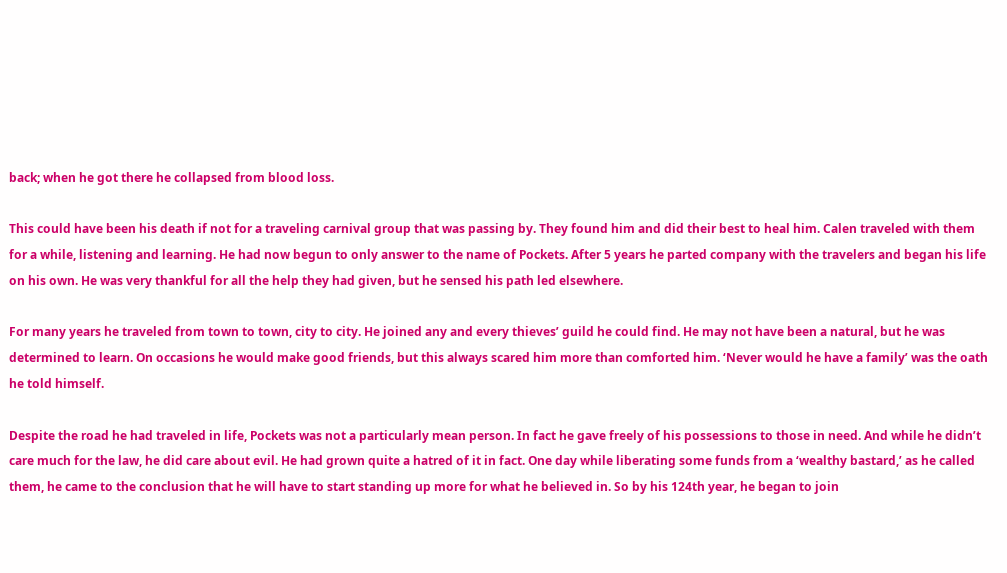back; when he got there he collapsed from blood loss.

This could have been his death if not for a traveling carnival group that was passing by. They found him and did their best to heal him. Calen traveled with them for a while, listening and learning. He had now begun to only answer to the name of Pockets. After 5 years he parted company with the travelers and began his life on his own. He was very thankful for all the help they had given, but he sensed his path led elsewhere.

For many years he traveled from town to town, city to city. He joined any and every thieves’ guild he could find. He may not have been a natural, but he was determined to learn. On occasions he would make good friends, but this always scared him more than comforted him. ‘Never would he have a family’ was the oath he told himself.

Despite the road he had traveled in life, Pockets was not a particularly mean person. In fact he gave freely of his possessions to those in need. And while he didn’t care much for the law, he did care about evil. He had grown quite a hatred of it in fact. One day while liberating some funds from a ‘wealthy bastard,’ as he called them, he came to the conclusion that he will have to start standing up more for what he believed in. So by his 124th year, he began to join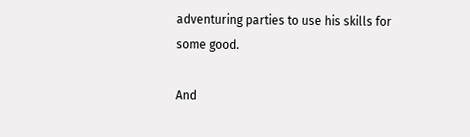adventuring parties to use his skills for some good.

And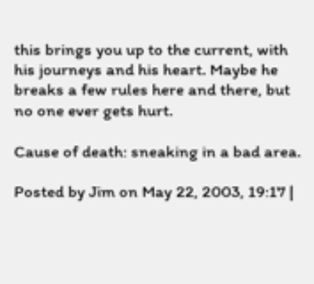this brings you up to the current, with his journeys and his heart. Maybe he breaks a few rules here and there, but no one ever gets hurt.

Cause of death: sneaking in a bad area.

Posted by Jim on May 22, 2003, 19:17 |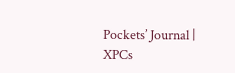Pockets’ Journal | XPCs